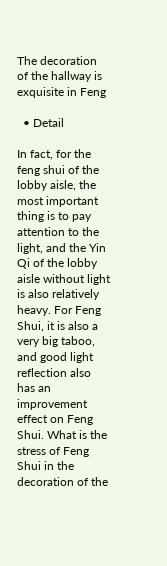The decoration of the hallway is exquisite in Feng

  • Detail

In fact, for the feng shui of the lobby aisle, the most important thing is to pay attention to the light, and the Yin Qi of the lobby aisle without light is also relatively heavy. For Feng Shui, it is also a very big taboo, and good light reflection also has an improvement effect on Feng Shui. What is the stress of Feng Shui in the decoration of the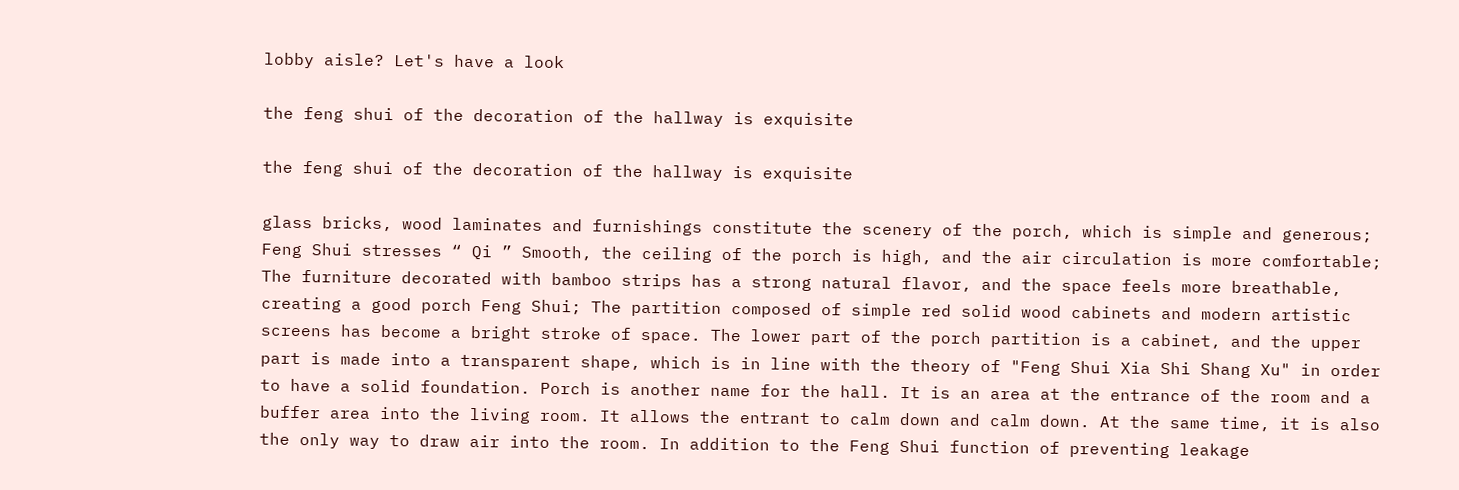lobby aisle? Let's have a look

the feng shui of the decoration of the hallway is exquisite

the feng shui of the decoration of the hallway is exquisite

glass bricks, wood laminates and furnishings constitute the scenery of the porch, which is simple and generous; Feng Shui stresses “ Qi ” Smooth, the ceiling of the porch is high, and the air circulation is more comfortable; The furniture decorated with bamboo strips has a strong natural flavor, and the space feels more breathable, creating a good porch Feng Shui; The partition composed of simple red solid wood cabinets and modern artistic screens has become a bright stroke of space. The lower part of the porch partition is a cabinet, and the upper part is made into a transparent shape, which is in line with the theory of "Feng Shui Xia Shi Shang Xu" in order to have a solid foundation. Porch is another name for the hall. It is an area at the entrance of the room and a buffer area into the living room. It allows the entrant to calm down and calm down. At the same time, it is also the only way to draw air into the room. In addition to the Feng Shui function of preventing leakage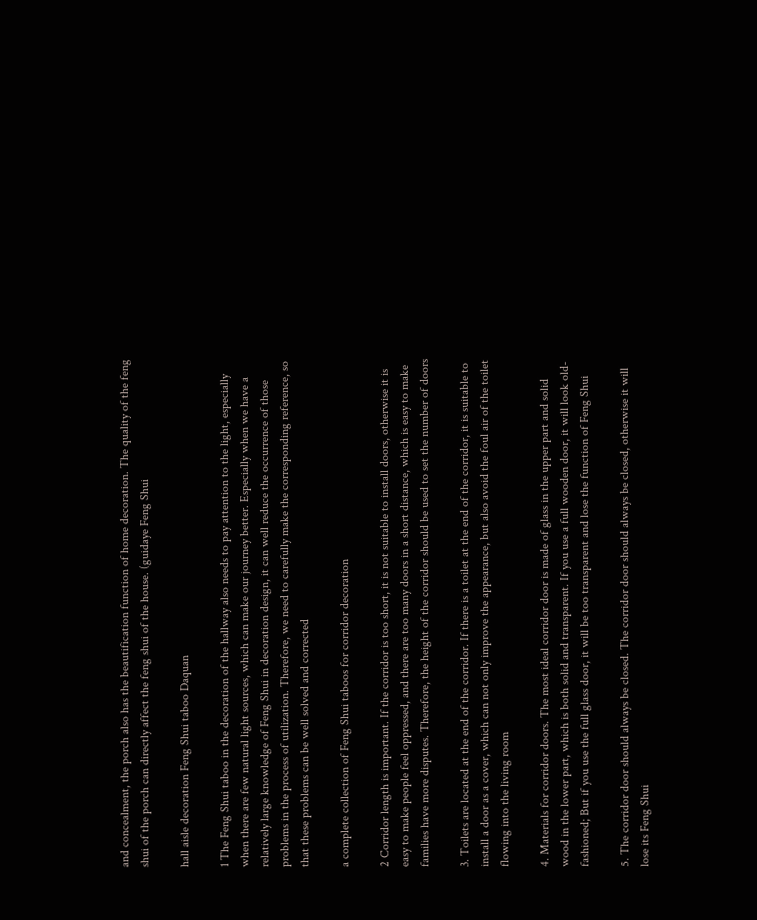and concealment, the porch also has the beautification function of home decoration. The quality of the feng shui of the porch can directly affect the feng shui of the house. (guidaye Feng Shui

hall aisle decoration Feng Shui taboo Daquan

1 The Feng Shui taboo in the decoration of the hallway also needs to pay attention to the light, especially when there are few natural light sources, which can make our journey better. Especially when we have a relatively large knowledge of Feng Shui in decoration design, it can well reduce the occurrence of those problems in the process of utilization. Therefore, we need to carefully make the corresponding reference, so that these problems can be well solved and corrected

a complete collection of Feng Shui taboos for corridor decoration

2 Corridor length is important. If the corridor is too short, it is not suitable to install doors, otherwise it is easy to make people feel oppressed, and there are too many doors in a short distance, which is easy to make families have more disputes. Therefore, the height of the corridor should be used to set the number of doors

3. Toilets are located at the end of the corridor. If there is a toilet at the end of the corridor, it is suitable to install a door as a cover, which can not only improve the appearance, but also avoid the foul air of the toilet flowing into the living room

4. Materials for corridor doors. The most ideal corridor door is made of glass in the upper part and solid wood in the lower part, which is both solid and transparent. If you use a full wooden door, it will look old-fashioned; But if you use the full glass door, it will be too transparent and lose the function of Feng Shui

5. The corridor door should always be closed. The corridor door should always be closed, otherwise it will lose its Feng Shui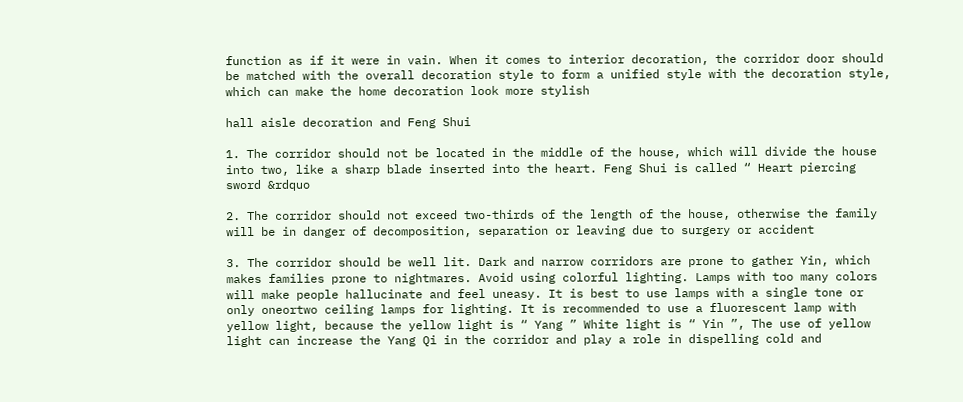function as if it were in vain. When it comes to interior decoration, the corridor door should be matched with the overall decoration style to form a unified style with the decoration style, which can make the home decoration look more stylish

hall aisle decoration and Feng Shui

1. The corridor should not be located in the middle of the house, which will divide the house into two, like a sharp blade inserted into the heart. Feng Shui is called “ Heart piercing sword &rdquo

2. The corridor should not exceed two-thirds of the length of the house, otherwise the family will be in danger of decomposition, separation or leaving due to surgery or accident

3. The corridor should be well lit. Dark and narrow corridors are prone to gather Yin, which makes families prone to nightmares. Avoid using colorful lighting. Lamps with too many colors will make people hallucinate and feel uneasy. It is best to use lamps with a single tone or only oneortwo ceiling lamps for lighting. It is recommended to use a fluorescent lamp with yellow light, because the yellow light is “ Yang ” White light is “ Yin ”, The use of yellow light can increase the Yang Qi in the corridor and play a role in dispelling cold and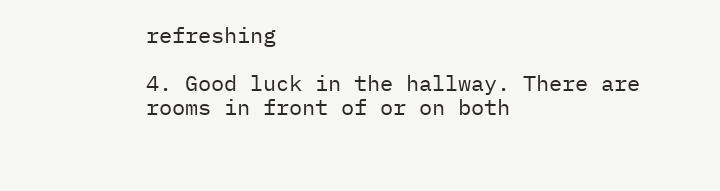refreshing

4. Good luck in the hallway. There are rooms in front of or on both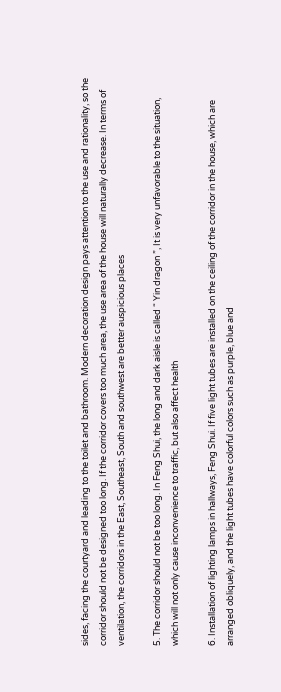sides, facing the courtyard and leading to the toilet and bathroom. Modern decoration design pays attention to the use and rationality, so the corridor should not be designed too long. If the corridor covers too much area, the use area of the house will naturally decrease. In terms of ventilation, the corridors in the East, Southeast, South and southwest are better auspicious places

5. The corridor should not be too long. In Feng Shui, the long and dark aisle is called “ Yin dragon ”, It is very unfavorable to the situation, which will not only cause inconvenience to traffic, but also affect health

6. Installation of lighting lamps in hallways, Feng Shui. If five light tubes are installed on the ceiling of the corridor in the house, which are arranged obliquely, and the light tubes have colorful colors such as purple, blue and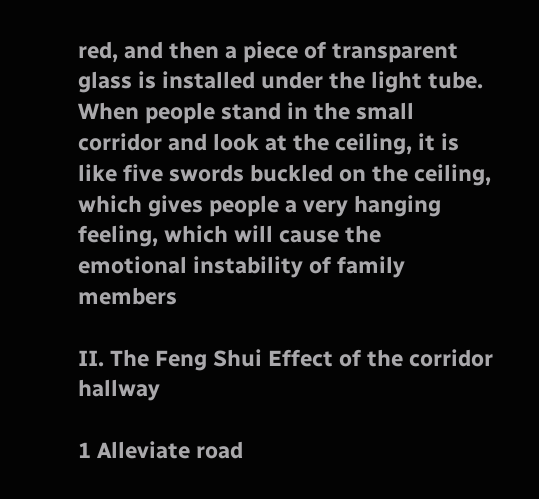red, and then a piece of transparent glass is installed under the light tube. When people stand in the small corridor and look at the ceiling, it is like five swords buckled on the ceiling, which gives people a very hanging feeling, which will cause the emotional instability of family members

II. The Feng Shui Effect of the corridor hallway

1 Alleviate road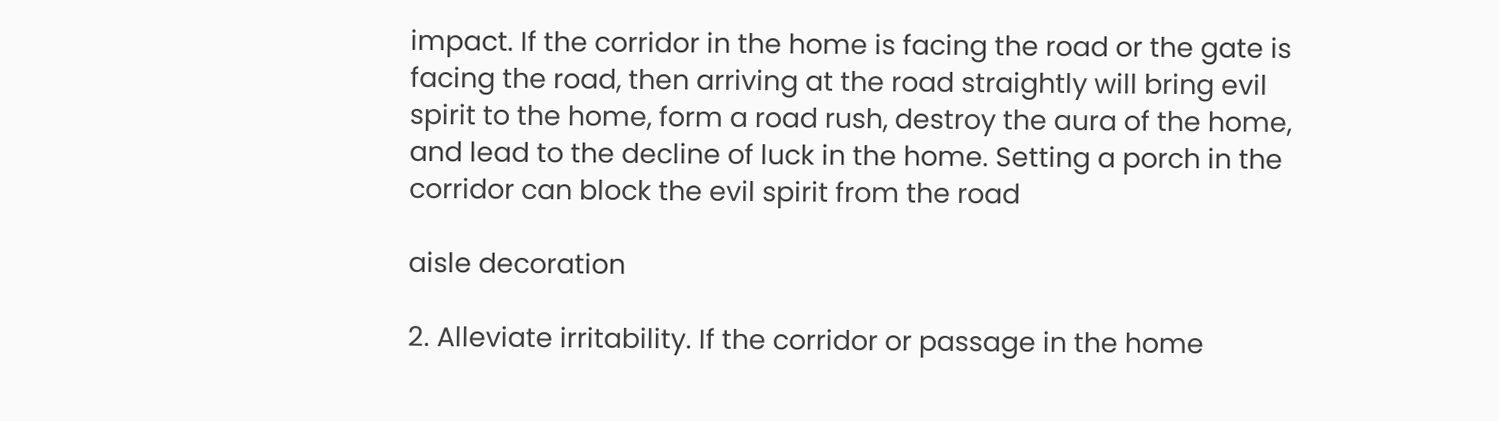impact. If the corridor in the home is facing the road or the gate is facing the road, then arriving at the road straightly will bring evil spirit to the home, form a road rush, destroy the aura of the home, and lead to the decline of luck in the home. Setting a porch in the corridor can block the evil spirit from the road

aisle decoration

2. Alleviate irritability. If the corridor or passage in the home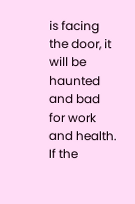is facing the door, it will be haunted and bad for work and health. If the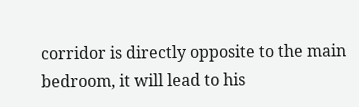corridor is directly opposite to the main bedroom, it will lead to his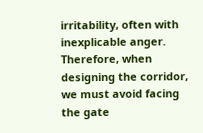irritability, often with inexplicable anger. Therefore, when designing the corridor, we must avoid facing the gate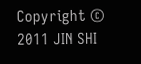Copyright © 2011 JIN SHI